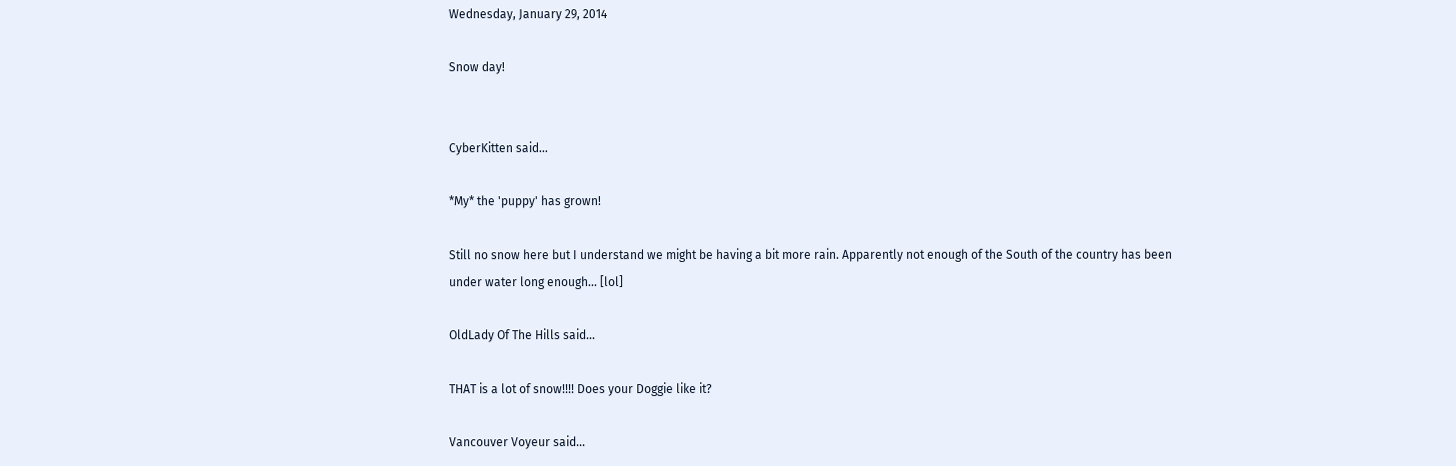Wednesday, January 29, 2014

Snow day!


CyberKitten said...

*My* the 'puppy' has grown!

Still no snow here but I understand we might be having a bit more rain. Apparently not enough of the South of the country has been under water long enough... [lol]

OldLady Of The Hills said...

THAT is a lot of snow!!!! Does your Doggie like it?

Vancouver Voyeur said...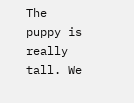The puppy is really tall. We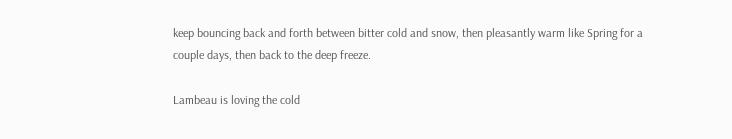keep bouncing back and forth between bitter cold and snow, then pleasantly warm like Spring for a couple days, then back to the deep freeze.

Lambeau is loving the cold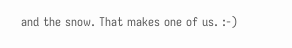and the snow. That makes one of us. :-)